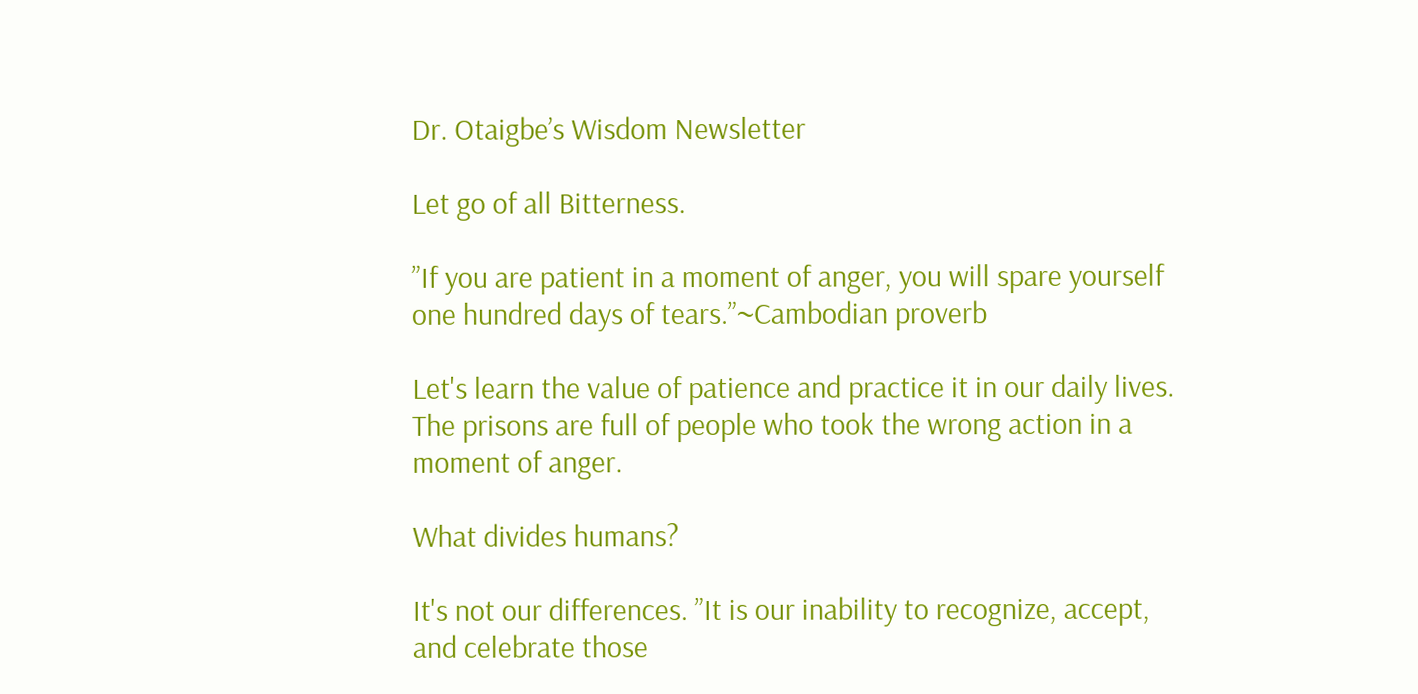Dr. Otaigbe’s Wisdom Newsletter

Let go of all Bitterness.

”If you are patient in a moment of anger, you will spare yourself one hundred days of tears.”~Cambodian proverb

Let's learn the value of patience and practice it in our daily lives. The prisons are full of people who took the wrong action in a moment of anger.

What divides humans?

It's not our differences. ”It is our inability to recognize, accept, and celebrate those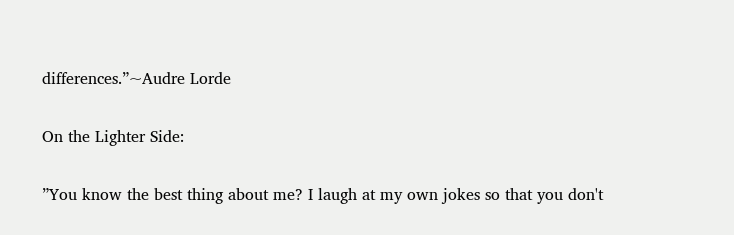differences.”~Audre Lorde

On the Lighter Side:

”You know the best thing about me? I laugh at my own jokes so that you don't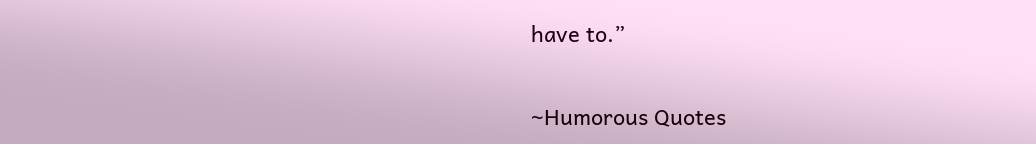have to.”

~Humorous Quotes